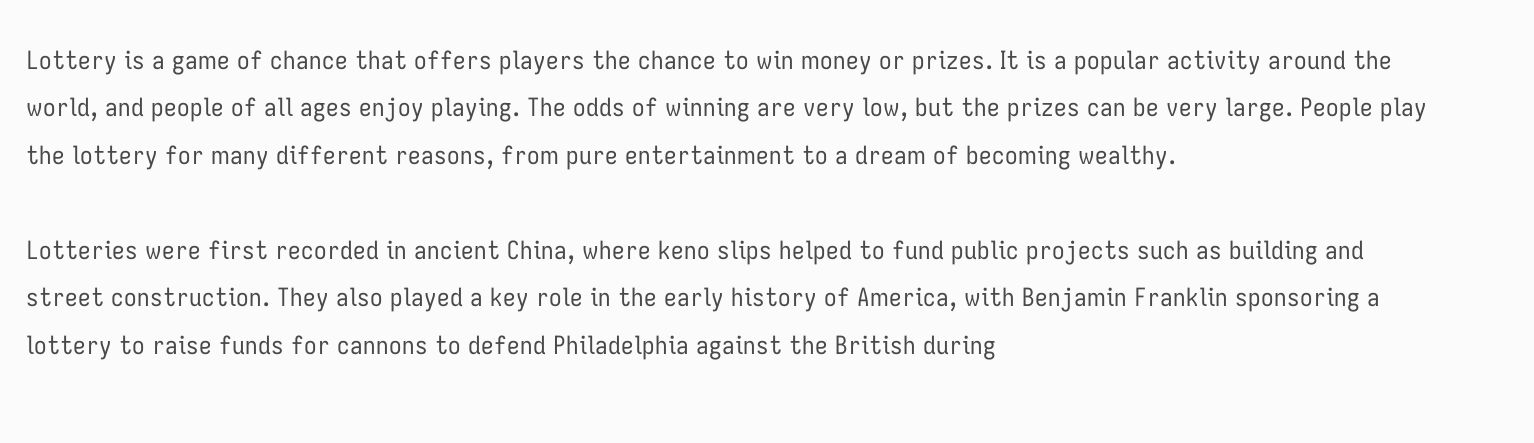Lottery is a game of chance that offers players the chance to win money or prizes. It is a popular activity around the world, and people of all ages enjoy playing. The odds of winning are very low, but the prizes can be very large. People play the lottery for many different reasons, from pure entertainment to a dream of becoming wealthy.

Lotteries were first recorded in ancient China, where keno slips helped to fund public projects such as building and street construction. They also played a key role in the early history of America, with Benjamin Franklin sponsoring a lottery to raise funds for cannons to defend Philadelphia against the British during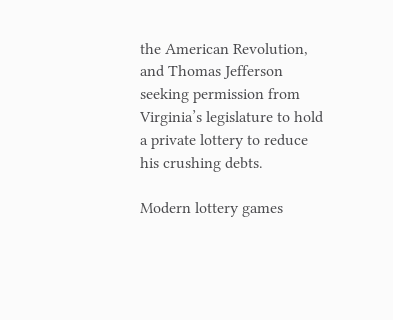the American Revolution, and Thomas Jefferson seeking permission from Virginia’s legislature to hold a private lottery to reduce his crushing debts.

Modern lottery games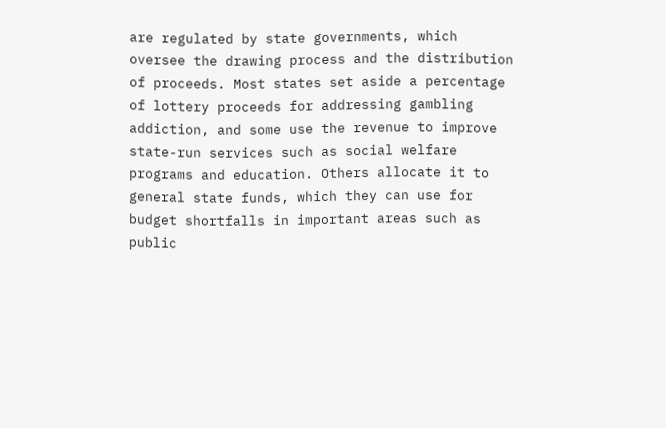are regulated by state governments, which oversee the drawing process and the distribution of proceeds. Most states set aside a percentage of lottery proceeds for addressing gambling addiction, and some use the revenue to improve state-run services such as social welfare programs and education. Others allocate it to general state funds, which they can use for budget shortfalls in important areas such as public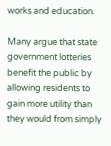works and education.

Many argue that state government lotteries benefit the public by allowing residents to gain more utility than they would from simply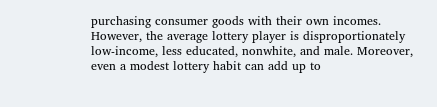purchasing consumer goods with their own incomes. However, the average lottery player is disproportionately low-income, less educated, nonwhite, and male. Moreover, even a modest lottery habit can add up to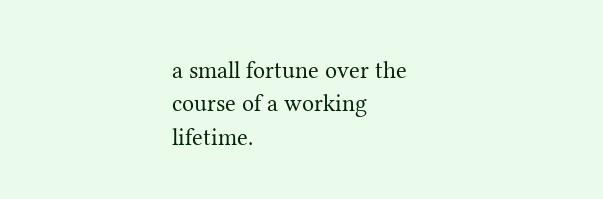a small fortune over the course of a working lifetime.